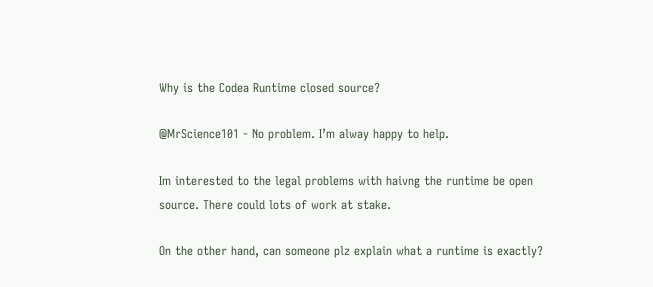Why is the Codea Runtime closed source?

@MrScience101 - No problem. I’m alway happy to help.

Im interested to the legal problems with haivng the runtime be open source. There could lots of work at stake.

On the other hand, can someone plz explain what a runtime is exactly?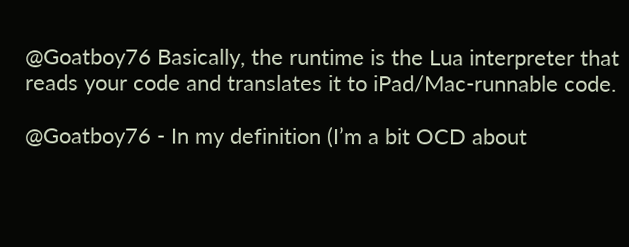@Goatboy76 Basically, the runtime is the Lua interpreter that reads your code and translates it to iPad/Mac-runnable code.

@Goatboy76 - In my definition (I’m a bit OCD about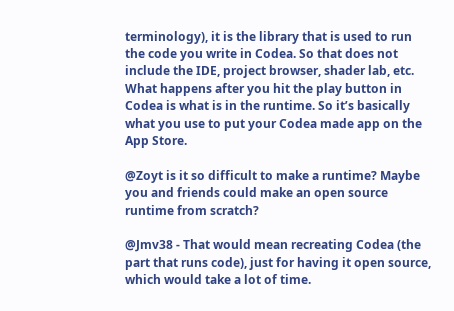terminology), it is the library that is used to run the code you write in Codea. So that does not include the IDE, project browser, shader lab, etc. What happens after you hit the play button in Codea is what is in the runtime. So it’s basically what you use to put your Codea made app on the App Store.

@Zoyt is it so difficult to make a runtime? Maybe you and friends could make an open source runtime from scratch?

@Jmv38 - That would mean recreating Codea (the part that runs code), just for having it open source, which would take a lot of time.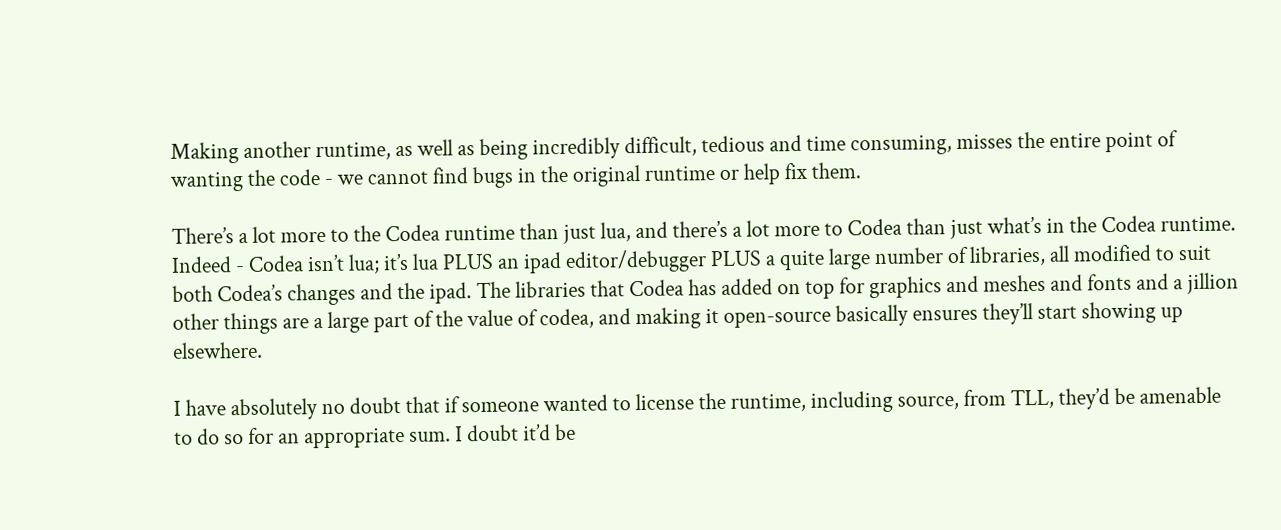Making another runtime, as well as being incredibly difficult, tedious and time consuming, misses the entire point of wanting the code - we cannot find bugs in the original runtime or help fix them.

There’s a lot more to the Codea runtime than just lua, and there’s a lot more to Codea than just what’s in the Codea runtime. Indeed - Codea isn’t lua; it’s lua PLUS an ipad editor/debugger PLUS a quite large number of libraries, all modified to suit both Codea’s changes and the ipad. The libraries that Codea has added on top for graphics and meshes and fonts and a jillion other things are a large part of the value of codea, and making it open-source basically ensures they’ll start showing up elsewhere.

I have absolutely no doubt that if someone wanted to license the runtime, including source, from TLL, they’d be amenable to do so for an appropriate sum. I doubt it’d be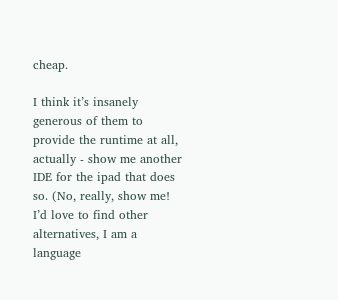cheap.

I think it’s insanely generous of them to provide the runtime at all, actually - show me another IDE for the ipad that does so. (No, really, show me! I’d love to find other alternatives, I am a language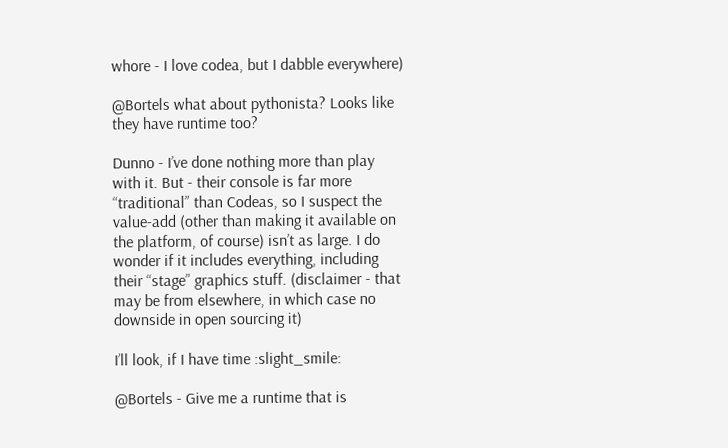whore - I love codea, but I dabble everywhere)

@Bortels what about pythonista? Looks like they have runtime too?

Dunno - I’ve done nothing more than play with it. But - their console is far more “traditional” than Codeas, so I suspect the value-add (other than making it available on the platform, of course) isn’t as large. I do wonder if it includes everything, including their “stage” graphics stuff. (disclaimer - that may be from elsewhere, in which case no downside in open sourcing it)

I’ll look, if I have time :slight_smile:

@Bortels - Give me a runtime that is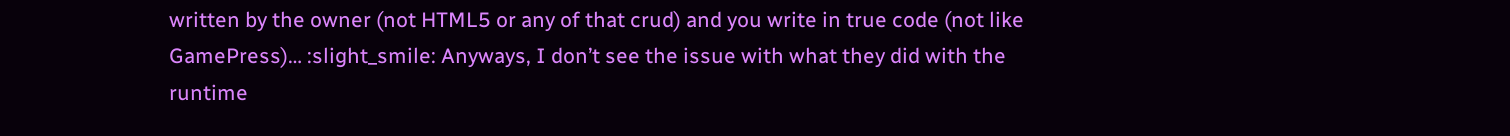written by the owner (not HTML5 or any of that crud) and you write in true code (not like GamePress)… :slight_smile: Anyways, I don’t see the issue with what they did with the runtime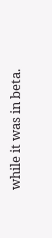while it was in beta.